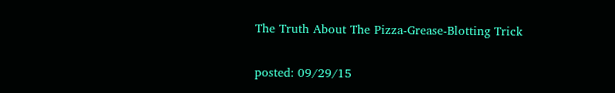The Truth About The Pizza-Grease-Blotting Trick

posted: 09/29/15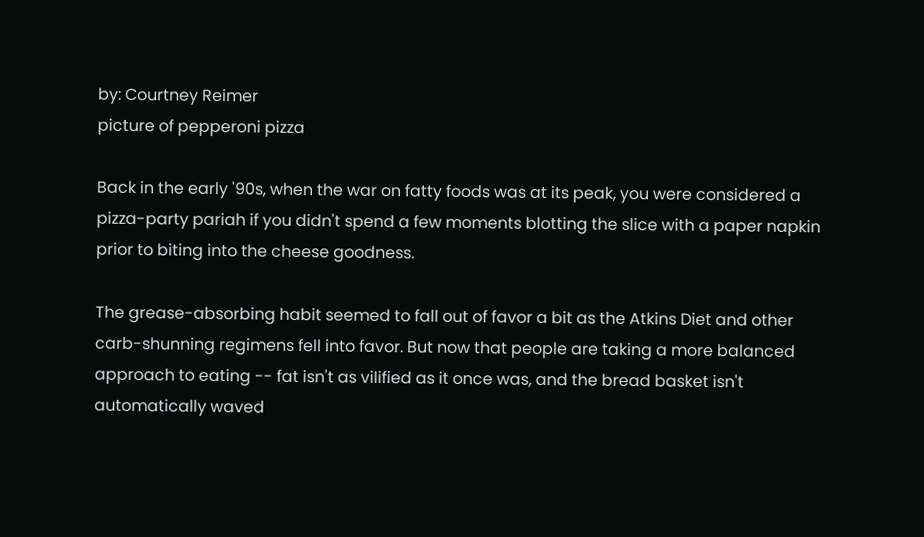by: Courtney Reimer
picture of pepperoni pizza

Back in the early '90s, when the war on fatty foods was at its peak, you were considered a pizza-party pariah if you didn't spend a few moments blotting the slice with a paper napkin prior to biting into the cheese goodness.

The grease-absorbing habit seemed to fall out of favor a bit as the Atkins Diet and other carb-shunning regimens fell into favor. But now that people are taking a more balanced approach to eating -- fat isn't as vilified as it once was, and the bread basket isn't automatically waved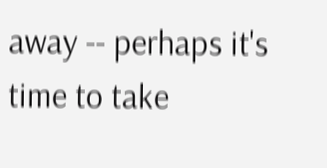away -- perhaps it's time to take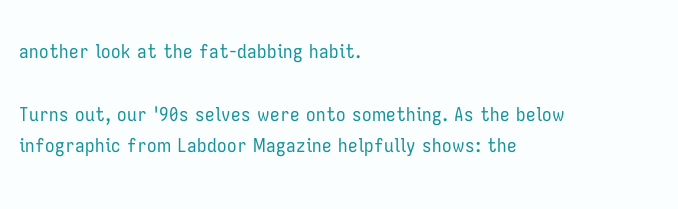another look at the fat-dabbing habit.

Turns out, our '90s selves were onto something. As the below infographic from Labdoor Magazine helpfully shows: the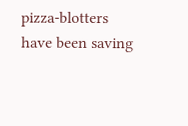pizza-blotters have been saving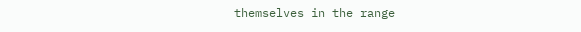themselves in the range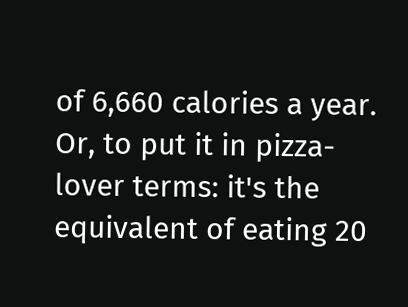of 6,660 calories a year. Or, to put it in pizza-lover terms: it's the equivalent of eating 20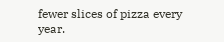fewer slices of pizza every year.